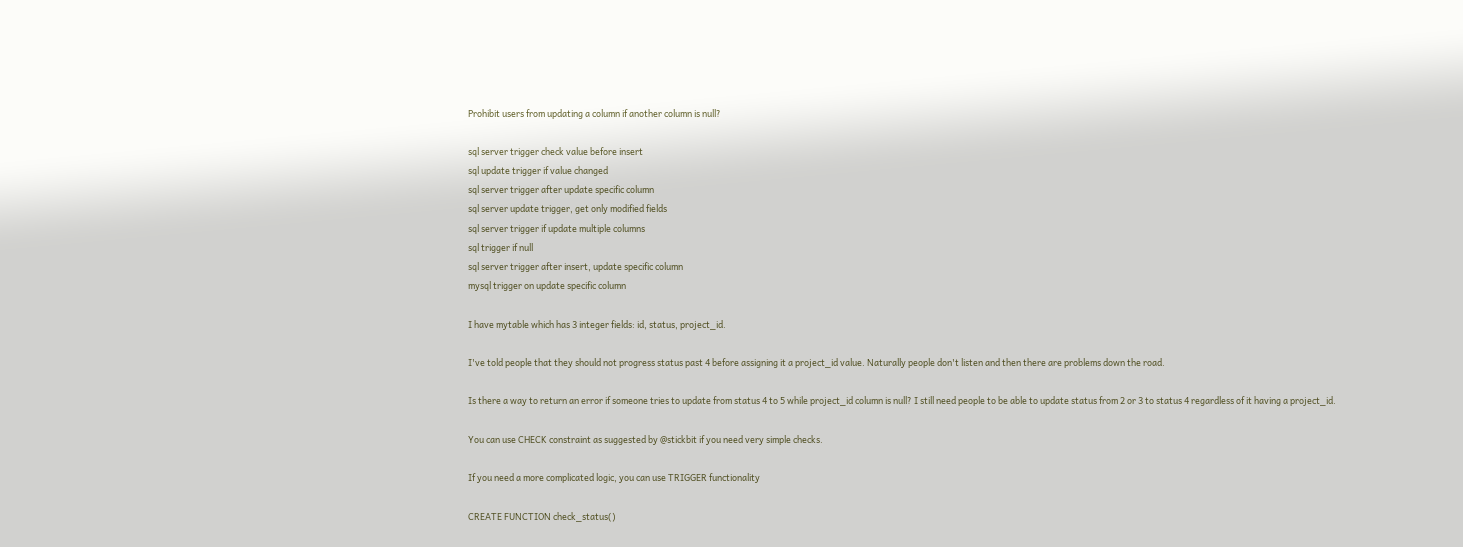Prohibit users from updating a column if another column is null?

sql server trigger check value before insert
sql update trigger if value changed
sql server trigger after update specific column
sql server update trigger, get only modified fields
sql server trigger if update multiple columns
sql trigger if null
sql server trigger after insert, update specific column
mysql trigger on update specific column

I have mytable which has 3 integer fields: id, status, project_id.

I've told people that they should not progress status past 4 before assigning it a project_id value. Naturally people don't listen and then there are problems down the road.

Is there a way to return an error if someone tries to update from status 4 to 5 while project_id column is null? I still need people to be able to update status from 2 or 3 to status 4 regardless of it having a project_id.

You can use CHECK constraint as suggested by @stickbit if you need very simple checks.

If you need a more complicated logic, you can use TRIGGER functionality

CREATE FUNCTION check_status()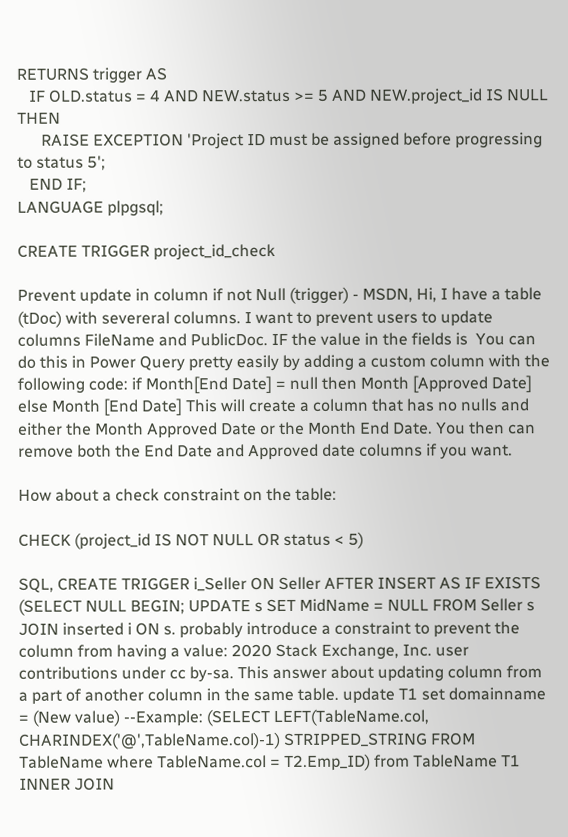RETURNS trigger AS
   IF OLD.status = 4 AND NEW.status >= 5 AND NEW.project_id IS NULL THEN
      RAISE EXCEPTION 'Project ID must be assigned before progressing to status 5';
   END IF;
LANGUAGE plpgsql;

CREATE TRIGGER project_id_check

Prevent update in column if not Null (trigger) - MSDN, Hi, I have a table (tDoc) with severeral columns. I want to prevent users to update columns FileName and PublicDoc. IF the value in the fields is  You can do this in Power Query pretty easily by adding a custom column with the following code: if Month[End Date] = null then Month [Approved Date] else Month [End Date] This will create a column that has no nulls and either the Month Approved Date or the Month End Date. You then can remove both the End Date and Approved date columns if you want.

How about a check constraint on the table:

CHECK (project_id IS NOT NULL OR status < 5)

SQL, CREATE TRIGGER i_Seller ON Seller AFTER INSERT AS IF EXISTS (SELECT NULL BEGIN; UPDATE s SET MidName = NULL FROM Seller s JOIN inserted i ON s. probably introduce a constraint to prevent the column from having a value: 2020 Stack Exchange, Inc. user contributions under cc by-sa. This answer about updating column from a part of another column in the same table. update T1 set domainname = (New value) --Example: (SELECT LEFT(TableName.col, CHARINDEX('@',TableName.col)-1) STRIPPED_STRING FROM TableName where TableName.col = T2.Emp_ID) from TableName T1 INNER JOIN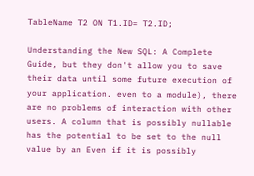TableName T2 ON T1.ID= T2.ID;

Understanding the New SQL: A Complete Guide, but they don't allow you to save their data until some future execution of your application. even to a module), there are no problems of interaction with other users. A column that is possibly nullable has the potential to be set to the null value by an Even if it is possibly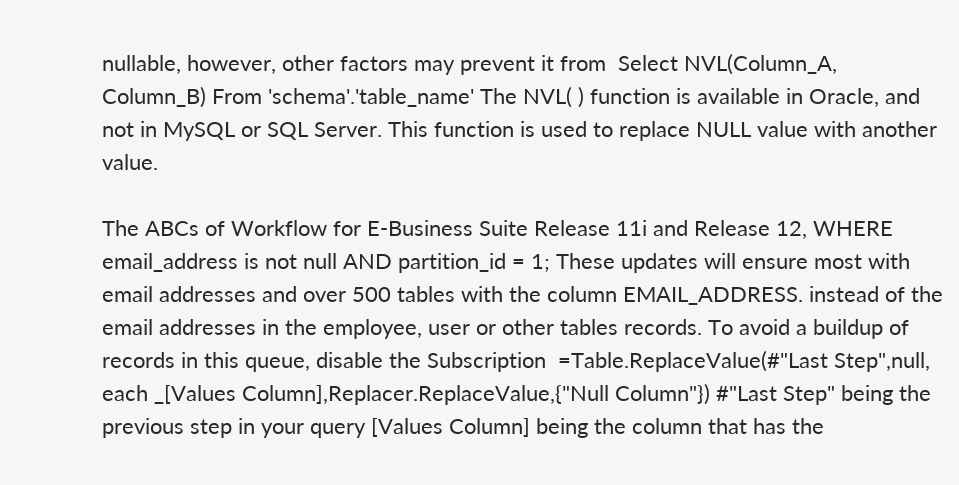nullable, however, other factors may prevent it from  Select NVL(Column_A, Column_B) From 'schema'.'table_name' The NVL( ) function is available in Oracle, and not in MySQL or SQL Server. This function is used to replace NULL value with another value.

The ABCs of Workflow for E-Business Suite Release 11i and Release 12, WHERE email_address is not null AND partition_id = 1; These updates will ensure most with email addresses and over 500 tables with the column EMAIL_ADDRESS. instead of the email addresses in the employee, user or other tables records. To avoid a buildup of records in this queue, disable the Subscription  =Table.ReplaceValue(#"Last Step",null, each _[Values Column],Replacer.ReplaceValue,{"Null Column"}) #"Last Step" being the previous step in your query [Values Column] being the column that has the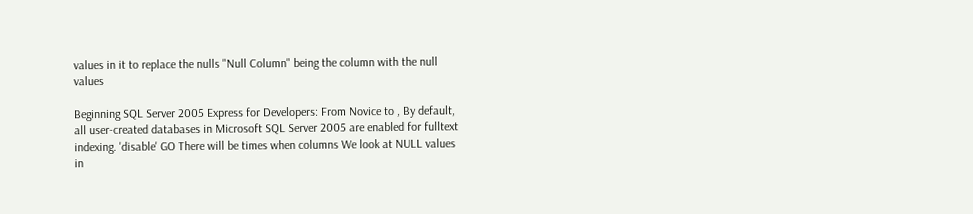values in it to replace the nulls "Null Column" being the column with the null values

Beginning SQL Server 2005 Express for Developers: From Novice to , By default, all user-created databases in Microsoft SQL Server 2005 are enabled for fulltext indexing. 'disable' GO There will be times when columns We look at NULL values in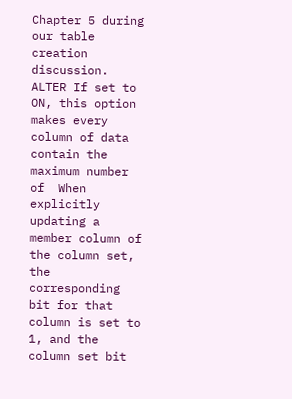Chapter 5 during our table creation discussion. ALTER If set to ON, this option makes every column of data contain the maximum number of  When explicitly updating a member column of the column set, the corresponding bit for that column is set to 1, and the column set bit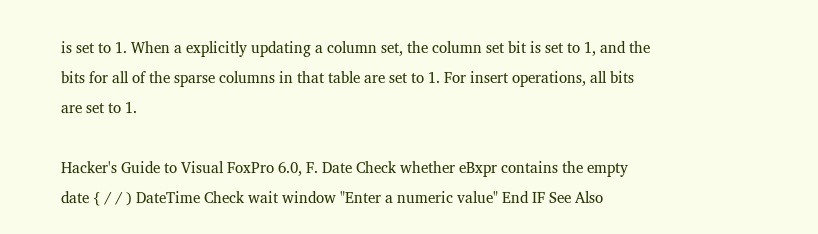is set to 1. When a explicitly updating a column set, the column set bit is set to 1, and the bits for all of the sparse columns in that table are set to 1. For insert operations, all bits are set to 1.

Hacker's Guide to Visual FoxPro 6.0, F. Date Check whether eBxpr contains the empty date { / / ) DateTime Check wait window "Enter a numeric value" End IF See Also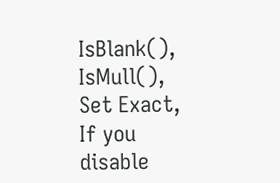IsBlank(), IsMull(), Set Exact, If you disable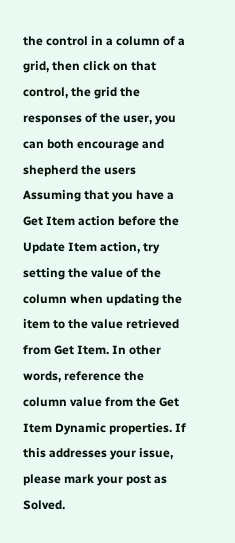the control in a column of a grid, then click on that control, the grid the responses of the user, you can both encourage and shepherd the users  Assuming that you have a Get Item action before the Update Item action, try setting the value of the column when updating the item to the value retrieved from Get Item. In other words, reference the column value from the Get Item Dynamic properties. If this addresses your issue, please mark your post as Solved.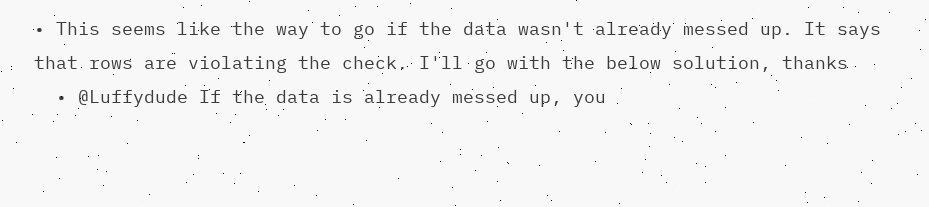• This seems like the way to go if the data wasn't already messed up. It says that rows are violating the check. I'll go with the below solution, thanks
  • @Luffydude If the data is already messed up, you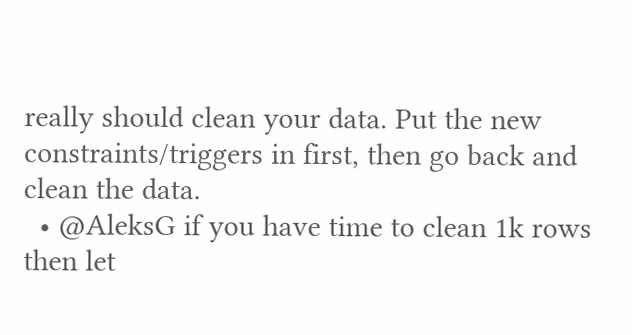really should clean your data. Put the new constraints/triggers in first, then go back and clean the data.
  • @AleksG if you have time to clean 1k rows then let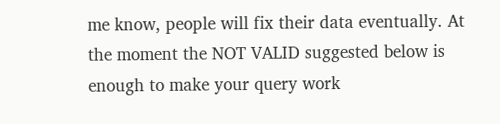me know, people will fix their data eventually. At the moment the NOT VALID suggested below is enough to make your query work